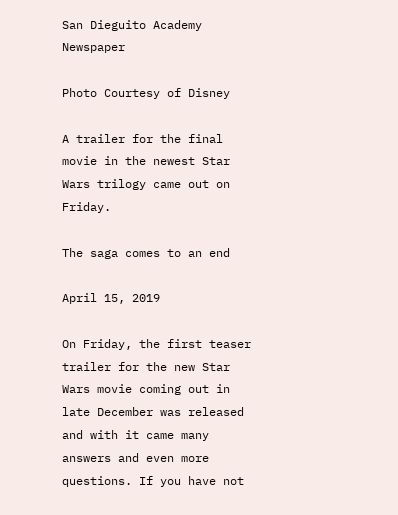San Dieguito Academy Newspaper

Photo Courtesy of Disney

A trailer for the final movie in the newest Star Wars trilogy came out on Friday.

The saga comes to an end

April 15, 2019

On Friday, the first teaser trailer for the new Star Wars movie coming out in late December was released and with it came many answers and even more questions. If you have not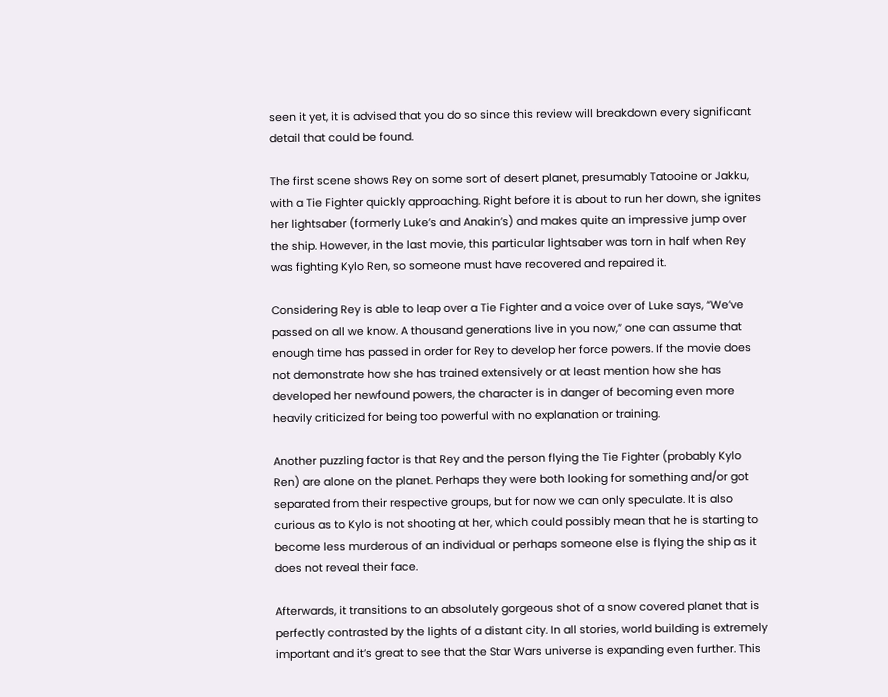seen it yet, it is advised that you do so since this review will breakdown every significant detail that could be found.

The first scene shows Rey on some sort of desert planet, presumably Tatooine or Jakku, with a Tie Fighter quickly approaching. Right before it is about to run her down, she ignites her lightsaber (formerly Luke’s and Anakin’s) and makes quite an impressive jump over the ship. However, in the last movie, this particular lightsaber was torn in half when Rey was fighting Kylo Ren, so someone must have recovered and repaired it.

Considering Rey is able to leap over a Tie Fighter and a voice over of Luke says, “We’ve passed on all we know. A thousand generations live in you now,” one can assume that enough time has passed in order for Rey to develop her force powers. If the movie does not demonstrate how she has trained extensively or at least mention how she has developed her newfound powers, the character is in danger of becoming even more heavily criticized for being too powerful with no explanation or training.

Another puzzling factor is that Rey and the person flying the Tie Fighter (probably Kylo Ren) are alone on the planet. Perhaps they were both looking for something and/or got separated from their respective groups, but for now we can only speculate. It is also curious as to Kylo is not shooting at her, which could possibly mean that he is starting to become less murderous of an individual or perhaps someone else is flying the ship as it does not reveal their face.

Afterwards, it transitions to an absolutely gorgeous shot of a snow covered planet that is perfectly contrasted by the lights of a distant city. In all stories, world building is extremely important and it’s great to see that the Star Wars universe is expanding even further. This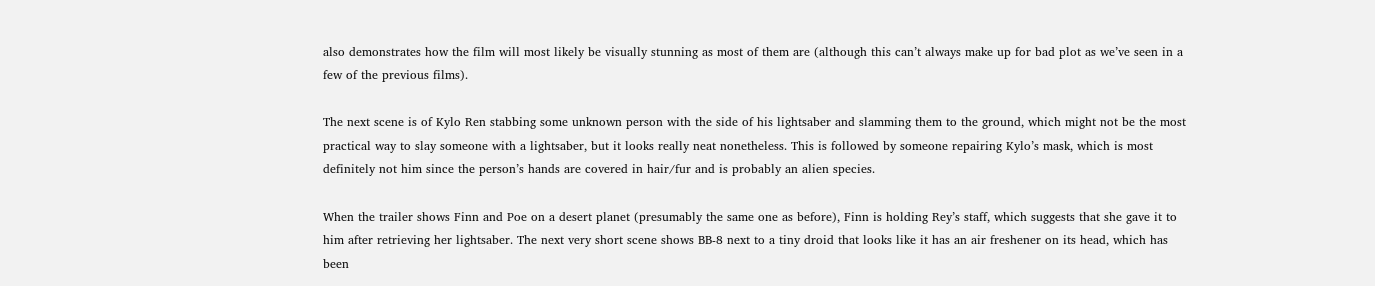also demonstrates how the film will most likely be visually stunning as most of them are (although this can’t always make up for bad plot as we’ve seen in a few of the previous films).

The next scene is of Kylo Ren stabbing some unknown person with the side of his lightsaber and slamming them to the ground, which might not be the most practical way to slay someone with a lightsaber, but it looks really neat nonetheless. This is followed by someone repairing Kylo’s mask, which is most definitely not him since the person’s hands are covered in hair/fur and is probably an alien species.

When the trailer shows Finn and Poe on a desert planet (presumably the same one as before), Finn is holding Rey’s staff, which suggests that she gave it to him after retrieving her lightsaber. The next very short scene shows BB-8 next to a tiny droid that looks like it has an air freshener on its head, which has been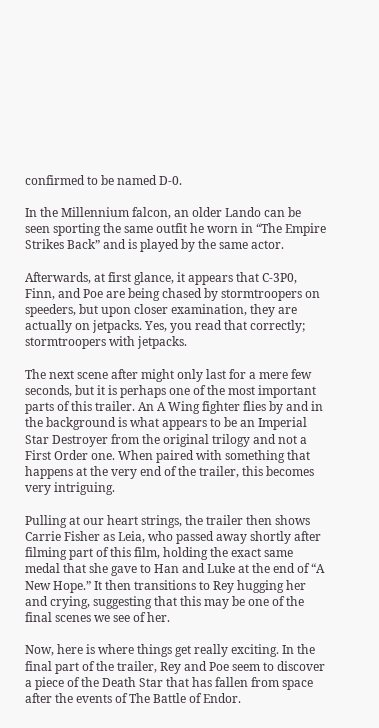confirmed to be named D-0.

In the Millennium falcon, an older Lando can be seen sporting the same outfit he worn in “The Empire Strikes Back” and is played by the same actor.

Afterwards, at first glance, it appears that C-3P0, Finn, and Poe are being chased by stormtroopers on speeders, but upon closer examination, they are actually on jetpacks. Yes, you read that correctly; stormtroopers with jetpacks.

The next scene after might only last for a mere few seconds, but it is perhaps one of the most important parts of this trailer. An A Wing fighter flies by and in the background is what appears to be an Imperial Star Destroyer from the original trilogy and not a First Order one. When paired with something that happens at the very end of the trailer, this becomes very intriguing.

Pulling at our heart strings, the trailer then shows Carrie Fisher as Leia, who passed away shortly after filming part of this film, holding the exact same medal that she gave to Han and Luke at the end of “A New Hope.” It then transitions to Rey hugging her and crying, suggesting that this may be one of the final scenes we see of her.

Now, here is where things get really exciting. In the final part of the trailer, Rey and Poe seem to discover a piece of the Death Star that has fallen from space after the events of The Battle of Endor.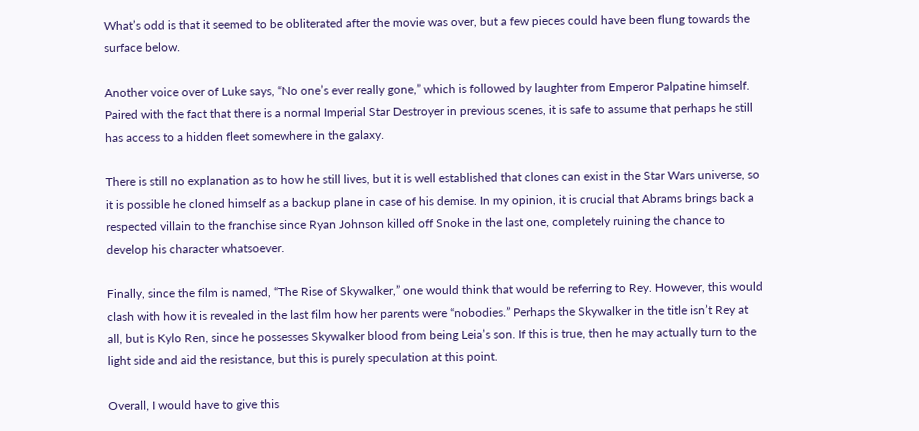What’s odd is that it seemed to be obliterated after the movie was over, but a few pieces could have been flung towards the surface below.

Another voice over of Luke says, “No one’s ever really gone,” which is followed by laughter from Emperor Palpatine himself. Paired with the fact that there is a normal Imperial Star Destroyer in previous scenes, it is safe to assume that perhaps he still has access to a hidden fleet somewhere in the galaxy.

There is still no explanation as to how he still lives, but it is well established that clones can exist in the Star Wars universe, so it is possible he cloned himself as a backup plane in case of his demise. In my opinion, it is crucial that Abrams brings back a respected villain to the franchise since Ryan Johnson killed off Snoke in the last one, completely ruining the chance to develop his character whatsoever.

Finally, since the film is named, “The Rise of Skywalker,” one would think that would be referring to Rey. However, this would clash with how it is revealed in the last film how her parents were “nobodies.” Perhaps the Skywalker in the title isn’t Rey at all, but is Kylo Ren, since he possesses Skywalker blood from being Leia’s son. If this is true, then he may actually turn to the light side and aid the resistance, but this is purely speculation at this point.

Overall, I would have to give this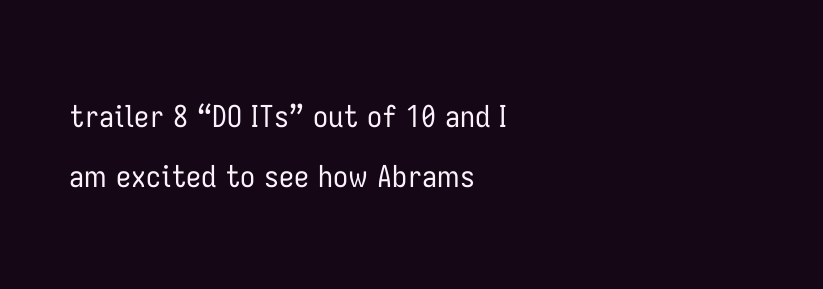trailer 8 “DO ITs” out of 10 and I am excited to see how Abrams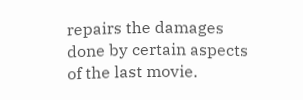repairs the damages done by certain aspects of the last movie.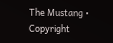The Mustang • Copyright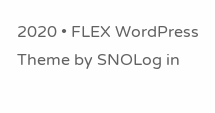2020 • FLEX WordPress Theme by SNOLog in